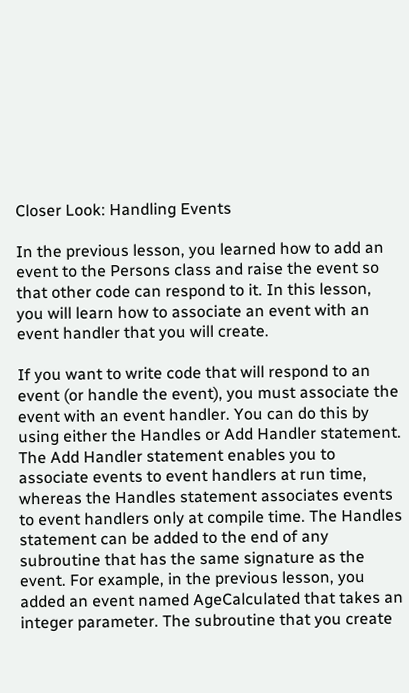Closer Look: Handling Events

In the previous lesson, you learned how to add an event to the Persons class and raise the event so that other code can respond to it. In this lesson, you will learn how to associate an event with an event handler that you will create.

If you want to write code that will respond to an event (or handle the event), you must associate the event with an event handler. You can do this by using either the Handles or Add Handler statement. The Add Handler statement enables you to associate events to event handlers at run time, whereas the Handles statement associates events to event handlers only at compile time. The Handles statement can be added to the end of any subroutine that has the same signature as the event. For example, in the previous lesson, you added an event named AgeCalculated that takes an integer parameter. The subroutine that you create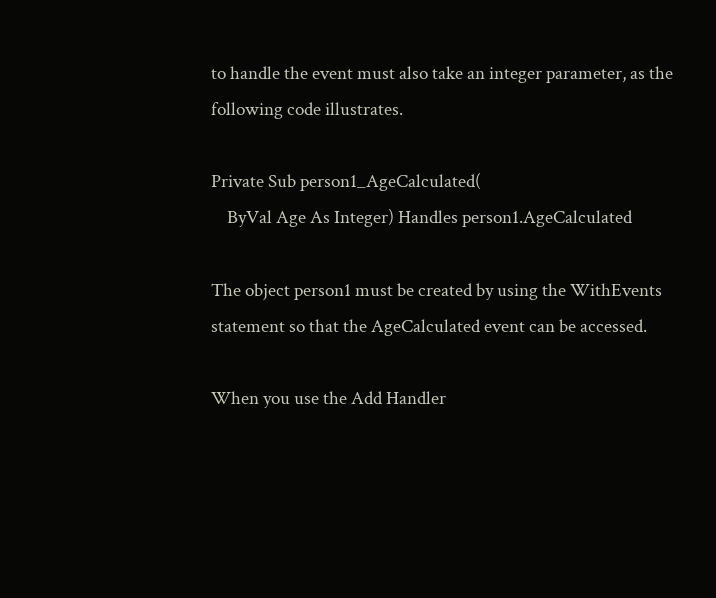to handle the event must also take an integer parameter, as the following code illustrates.

Private Sub person1_AgeCalculated(
    ByVal Age As Integer) Handles person1.AgeCalculated

The object person1 must be created by using the WithEvents statement so that the AgeCalculated event can be accessed.

When you use the Add Handler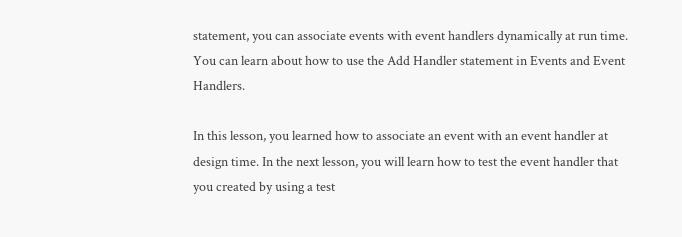statement, you can associate events with event handlers dynamically at run time. You can learn about how to use the Add Handler statement in Events and Event Handlers.

In this lesson, you learned how to associate an event with an event handler at design time. In the next lesson, you will learn how to test the event handler that you created by using a test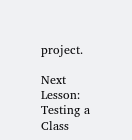project.

Next Lesson: Testing a Class